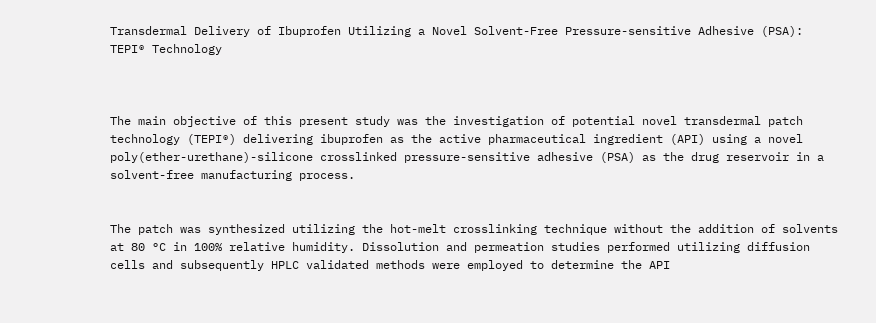Transdermal Delivery of Ibuprofen Utilizing a Novel Solvent-Free Pressure-sensitive Adhesive (PSA): TEPI® Technology



The main objective of this present study was the investigation of potential novel transdermal patch technology (TEPI®) delivering ibuprofen as the active pharmaceutical ingredient (API) using a novel poly(ether-urethane)-silicone crosslinked pressure-sensitive adhesive (PSA) as the drug reservoir in a solvent-free manufacturing process.


The patch was synthesized utilizing the hot-melt crosslinking technique without the addition of solvents at 80 °C in 100% relative humidity. Dissolution and permeation studies performed utilizing diffusion cells and subsequently HPLC validated methods were employed to determine the API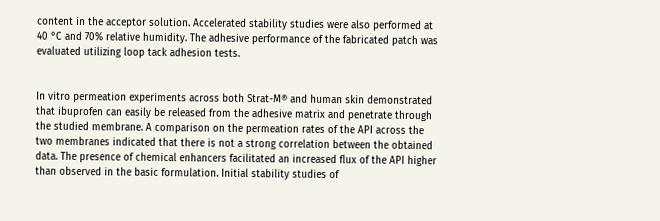content in the acceptor solution. Accelerated stability studies were also performed at 40 °C and 70% relative humidity. The adhesive performance of the fabricated patch was evaluated utilizing loop tack adhesion tests.


In vitro permeation experiments across both Strat-M® and human skin demonstrated that ibuprofen can easily be released from the adhesive matrix and penetrate through the studied membrane. A comparison on the permeation rates of the API across the two membranes indicated that there is not a strong correlation between the obtained data. The presence of chemical enhancers facilitated an increased flux of the API higher than observed in the basic formulation. Initial stability studies of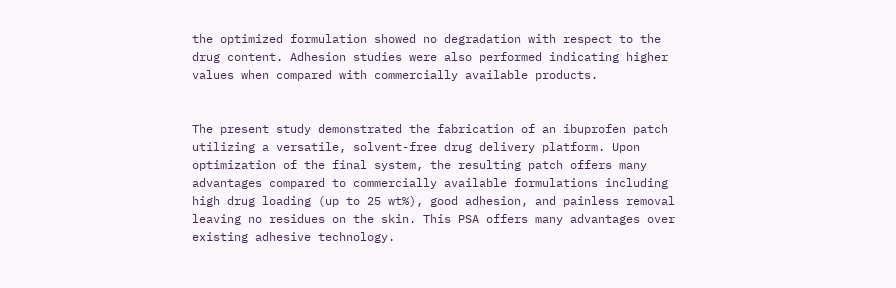the optimized formulation showed no degradation with respect to the drug content. Adhesion studies were also performed indicating higher values when compared with commercially available products.


The present study demonstrated the fabrication of an ibuprofen patch utilizing a versatile, solvent-free drug delivery platform. Upon optimization of the final system, the resulting patch offers many advantages compared to commercially available formulations including high drug loading (up to 25 wt%), good adhesion, and painless removal leaving no residues on the skin. This PSA offers many advantages over existing adhesive technology.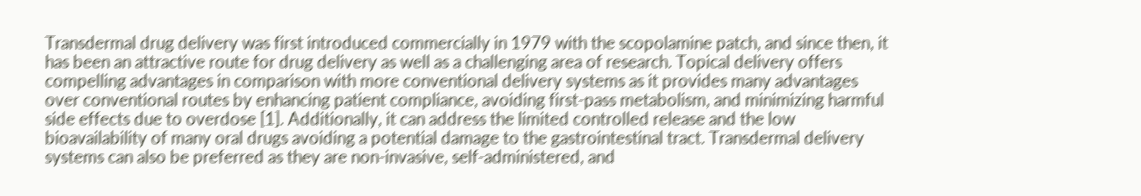Transdermal drug delivery was first introduced commercially in 1979 with the scopolamine patch, and since then, it has been an attractive route for drug delivery as well as a challenging area of research. Topical delivery offers compelling advantages in comparison with more conventional delivery systems as it provides many advantages over conventional routes by enhancing patient compliance, avoiding first-pass metabolism, and minimizing harmful side effects due to overdose [1]. Additionally, it can address the limited controlled release and the low bioavailability of many oral drugs avoiding a potential damage to the gastrointestinal tract. Transdermal delivery systems can also be preferred as they are non-invasive, self-administered, and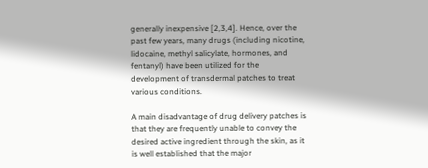generally inexpensive [2,3,4]. Hence, over the past few years, many drugs (including nicotine, lidocaine, methyl salicylate, hormones, and fentanyl) have been utilized for the development of transdermal patches to treat various conditions.

A main disadvantage of drug delivery patches is that they are frequently unable to convey the desired active ingredient through the skin, as it is well established that the major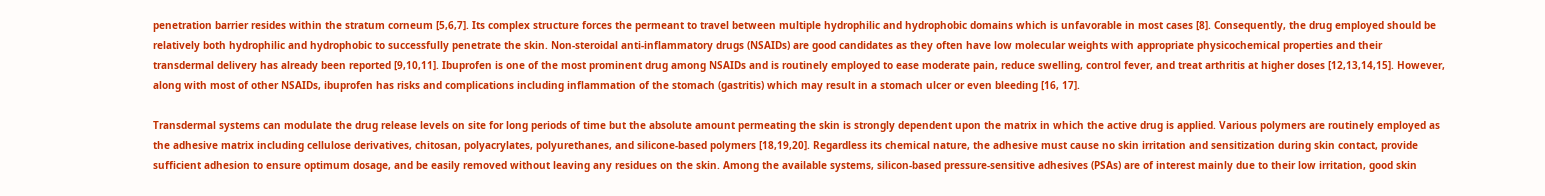penetration barrier resides within the stratum corneum [5,6,7]. Its complex structure forces the permeant to travel between multiple hydrophilic and hydrophobic domains which is unfavorable in most cases [8]. Consequently, the drug employed should be relatively both hydrophilic and hydrophobic to successfully penetrate the skin. Non-steroidal anti-inflammatory drugs (NSAIDs) are good candidates as they often have low molecular weights with appropriate physicochemical properties and their transdermal delivery has already been reported [9,10,11]. Ibuprofen is one of the most prominent drug among NSAIDs and is routinely employed to ease moderate pain, reduce swelling, control fever, and treat arthritis at higher doses [12,13,14,15]. However, along with most of other NSAIDs, ibuprofen has risks and complications including inflammation of the stomach (gastritis) which may result in a stomach ulcer or even bleeding [16, 17].

Transdermal systems can modulate the drug release levels on site for long periods of time but the absolute amount permeating the skin is strongly dependent upon the matrix in which the active drug is applied. Various polymers are routinely employed as the adhesive matrix including cellulose derivatives, chitosan, polyacrylates, polyurethanes, and silicone-based polymers [18,19,20]. Regardless its chemical nature, the adhesive must cause no skin irritation and sensitization during skin contact, provide sufficient adhesion to ensure optimum dosage, and be easily removed without leaving any residues on the skin. Among the available systems, silicon-based pressure-sensitive adhesives (PSAs) are of interest mainly due to their low irritation, good skin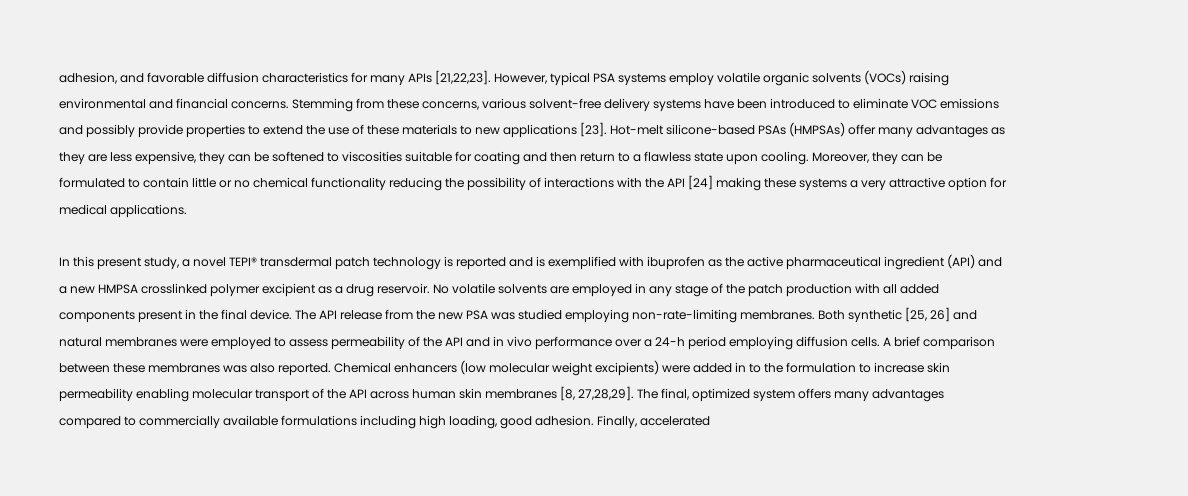adhesion, and favorable diffusion characteristics for many APIs [21,22,23]. However, typical PSA systems employ volatile organic solvents (VOCs) raising environmental and financial concerns. Stemming from these concerns, various solvent-free delivery systems have been introduced to eliminate VOC emissions and possibly provide properties to extend the use of these materials to new applications [23]. Hot-melt silicone-based PSAs (HMPSAs) offer many advantages as they are less expensive, they can be softened to viscosities suitable for coating and then return to a flawless state upon cooling. Moreover, they can be formulated to contain little or no chemical functionality reducing the possibility of interactions with the API [24] making these systems a very attractive option for medical applications.

In this present study, a novel TEPI® transdermal patch technology is reported and is exemplified with ibuprofen as the active pharmaceutical ingredient (API) and a new HMPSA crosslinked polymer excipient as a drug reservoir. No volatile solvents are employed in any stage of the patch production with all added components present in the final device. The API release from the new PSA was studied employing non-rate-limiting membranes. Both synthetic [25, 26] and natural membranes were employed to assess permeability of the API and in vivo performance over a 24-h period employing diffusion cells. A brief comparison between these membranes was also reported. Chemical enhancers (low molecular weight excipients) were added in to the formulation to increase skin permeability enabling molecular transport of the API across human skin membranes [8, 27,28,29]. The final, optimized system offers many advantages compared to commercially available formulations including high loading, good adhesion. Finally, accelerated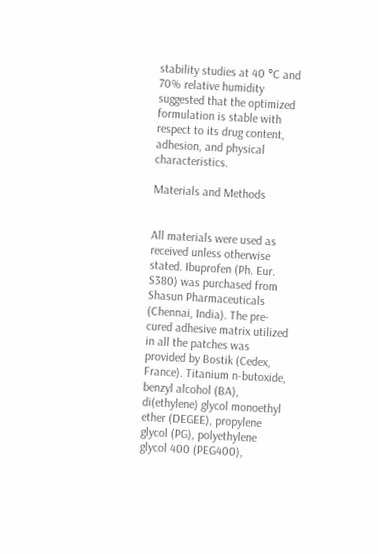stability studies at 40 °C and 70% relative humidity suggested that the optimized formulation is stable with respect to its drug content, adhesion, and physical characteristics.

Materials and Methods


All materials were used as received unless otherwise stated. Ibuprofen (Ph. Eur. S380) was purchased from Shasun Pharmaceuticals (Chennai, India). The pre-cured adhesive matrix utilized in all the patches was provided by Bostik (Cedex, France). Titanium n-butoxide, benzyl alcohol (BA), di(ethylene) glycol monoethyl ether (DEGEE), propylene glycol (PG), polyethylene glycol 400 (PEG400),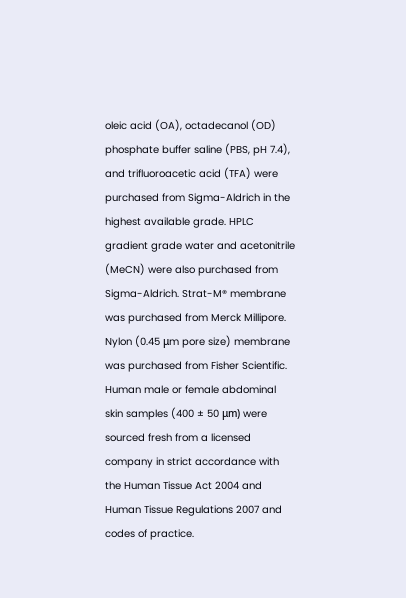oleic acid (OA), octadecanol (OD) phosphate buffer saline (PBS, pH 7.4), and trifluoroacetic acid (TFA) were purchased from Sigma-Aldrich in the highest available grade. HPLC gradient grade water and acetonitrile (MeCN) were also purchased from Sigma-Aldrich. Strat-M® membrane was purchased from Merck Millipore. Nylon (0.45 μm pore size) membrane was purchased from Fisher Scientific. Human male or female abdominal skin samples (400 ± 50 μm) were sourced fresh from a licensed company in strict accordance with the Human Tissue Act 2004 and Human Tissue Regulations 2007 and codes of practice.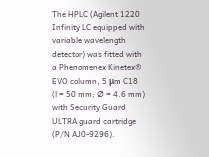The HPLC (Agilent 1220 Infinity LC equipped with variable wavelength detector) was fitted with a Phenomenex Kinetex® EVO column, 5 μm C18 (l = 50 mm; ∅ = 4.6 mm) with Security Guard ULTRA guard cartridge (P/N AJ0-9296).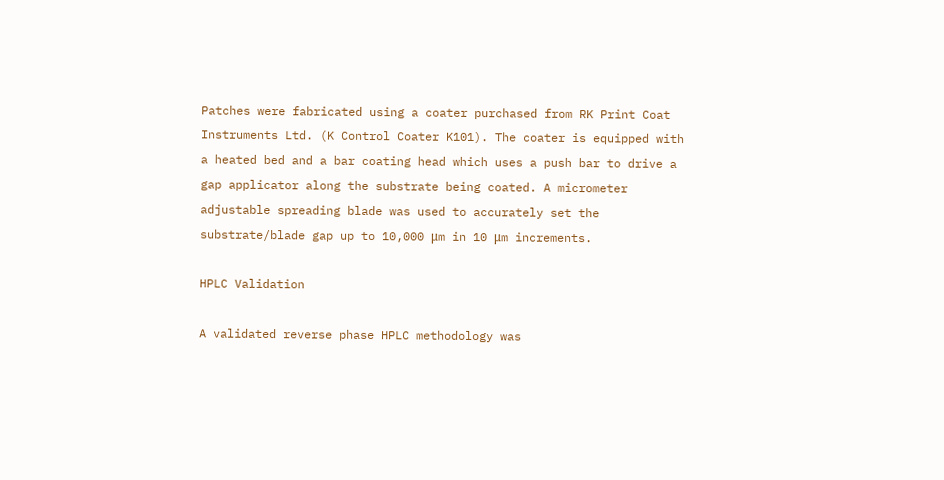Patches were fabricated using a coater purchased from RK Print Coat Instruments Ltd. (K Control Coater K101). The coater is equipped with a heated bed and a bar coating head which uses a push bar to drive a gap applicator along the substrate being coated. A micrometer adjustable spreading blade was used to accurately set the substrate/blade gap up to 10,000 μm in 10 μm increments.

HPLC Validation

A validated reverse phase HPLC methodology was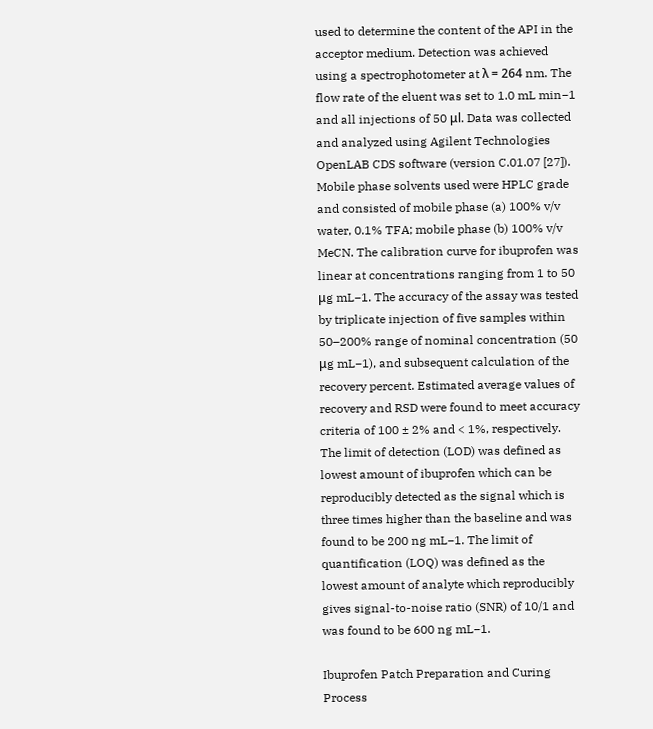used to determine the content of the API in the acceptor medium. Detection was achieved using a spectrophotometer at λ = 264 nm. The flow rate of the eluent was set to 1.0 mL min−1 and all injections of 50 μl. Data was collected and analyzed using Agilent Technologies OpenLAB CDS software (version C.01.07 [27]). Mobile phase solvents used were HPLC grade and consisted of mobile phase (a) 100% v/v water, 0.1% TFA; mobile phase (b) 100% v/v MeCN. The calibration curve for ibuprofen was linear at concentrations ranging from 1 to 50 μg mL−1. The accuracy of the assay was tested by triplicate injection of five samples within 50–200% range of nominal concentration (50 μg mL−1), and subsequent calculation of the recovery percent. Estimated average values of recovery and RSD were found to meet accuracy criteria of 100 ± 2% and < 1%, respectively. The limit of detection (LOD) was defined as lowest amount of ibuprofen which can be reproducibly detected as the signal which is three times higher than the baseline and was found to be 200 ng mL−1. The limit of quantification (LOQ) was defined as the lowest amount of analyte which reproducibly gives signal-to-noise ratio (SNR) of 10/1 and was found to be 600 ng mL−1.

Ibuprofen Patch Preparation and Curing Process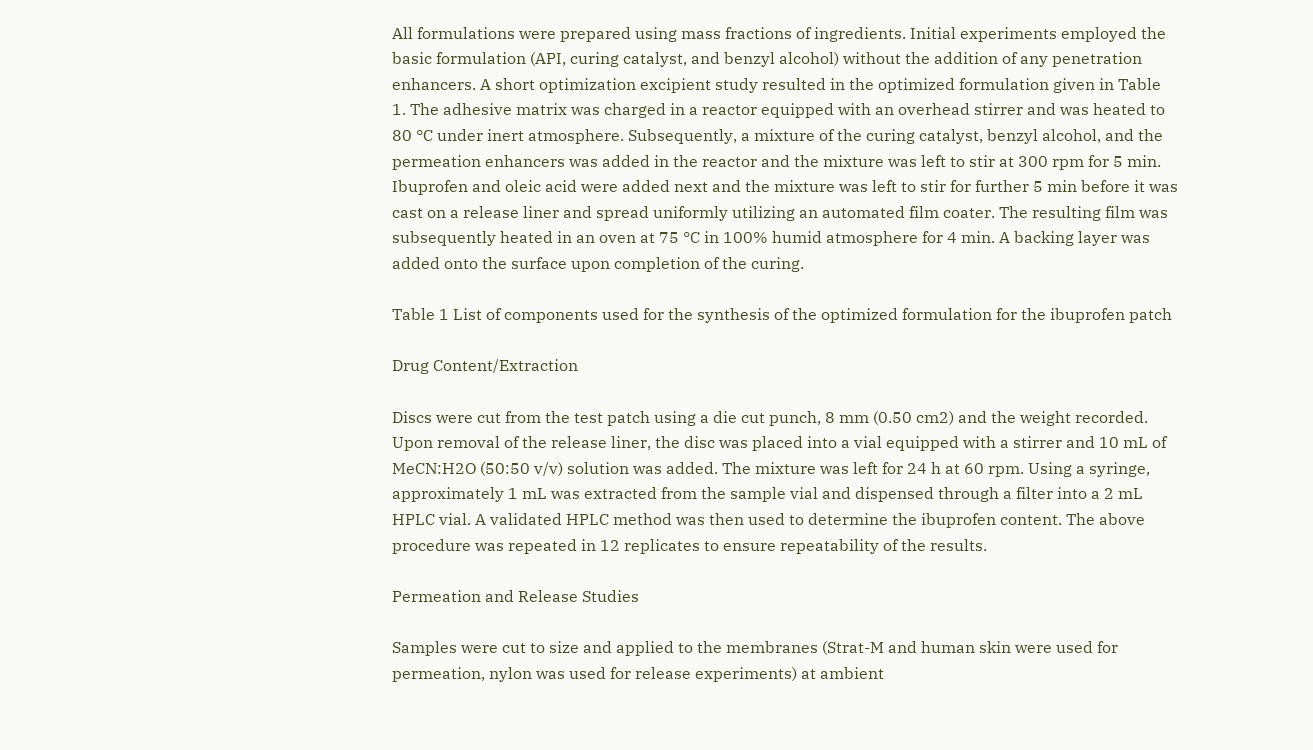All formulations were prepared using mass fractions of ingredients. Initial experiments employed the basic formulation (API, curing catalyst, and benzyl alcohol) without the addition of any penetration enhancers. A short optimization excipient study resulted in the optimized formulation given in Table 1. The adhesive matrix was charged in a reactor equipped with an overhead stirrer and was heated to 80 °C under inert atmosphere. Subsequently, a mixture of the curing catalyst, benzyl alcohol, and the permeation enhancers was added in the reactor and the mixture was left to stir at 300 rpm for 5 min. Ibuprofen and oleic acid were added next and the mixture was left to stir for further 5 min before it was cast on a release liner and spread uniformly utilizing an automated film coater. The resulting film was subsequently heated in an oven at 75 °C in 100% humid atmosphere for 4 min. A backing layer was added onto the surface upon completion of the curing.

Table 1 List of components used for the synthesis of the optimized formulation for the ibuprofen patch

Drug Content/Extraction

Discs were cut from the test patch using a die cut punch, 8 mm (0.50 cm2) and the weight recorded. Upon removal of the release liner, the disc was placed into a vial equipped with a stirrer and 10 mL of MeCN:H2O (50:50 v/v) solution was added. The mixture was left for 24 h at 60 rpm. Using a syringe, approximately 1 mL was extracted from the sample vial and dispensed through a filter into a 2 mL HPLC vial. A validated HPLC method was then used to determine the ibuprofen content. The above procedure was repeated in 12 replicates to ensure repeatability of the results.

Permeation and Release Studies

Samples were cut to size and applied to the membranes (Strat-M and human skin were used for permeation, nylon was used for release experiments) at ambient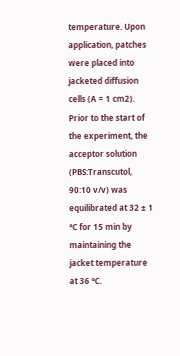temperature. Upon application, patches were placed into jacketed diffusion cells (A = 1 cm2). Prior to the start of the experiment, the acceptor solution (PBS:Transcutol, 90:10 v/v) was equilibrated at 32 ± 1 °C for 15 min by maintaining the jacket temperature at 36 °C.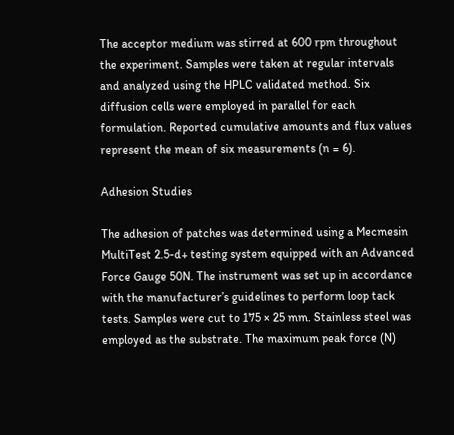The acceptor medium was stirred at 600 rpm throughout the experiment. Samples were taken at regular intervals and analyzed using the HPLC validated method. Six diffusion cells were employed in parallel for each formulation. Reported cumulative amounts and flux values represent the mean of six measurements (n = 6).

Adhesion Studies

The adhesion of patches was determined using a Mecmesin MultiTest 2.5-d+ testing system equipped with an Advanced Force Gauge 50N. The instrument was set up in accordance with the manufacturer’s guidelines to perform loop tack tests. Samples were cut to 175 × 25 mm. Stainless steel was employed as the substrate. The maximum peak force (N)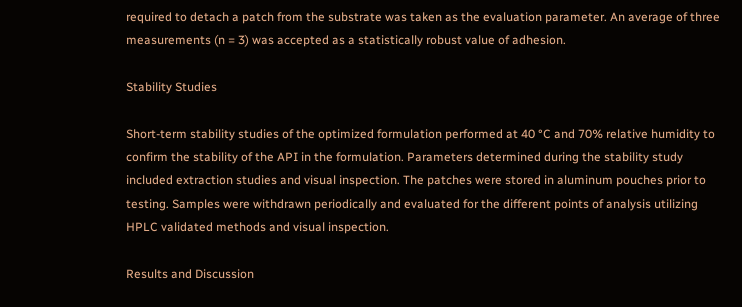required to detach a patch from the substrate was taken as the evaluation parameter. An average of three measurements (n = 3) was accepted as a statistically robust value of adhesion.

Stability Studies

Short-term stability studies of the optimized formulation performed at 40 °C and 70% relative humidity to confirm the stability of the API in the formulation. Parameters determined during the stability study included extraction studies and visual inspection. The patches were stored in aluminum pouches prior to testing. Samples were withdrawn periodically and evaluated for the different points of analysis utilizing HPLC validated methods and visual inspection.

Results and Discussion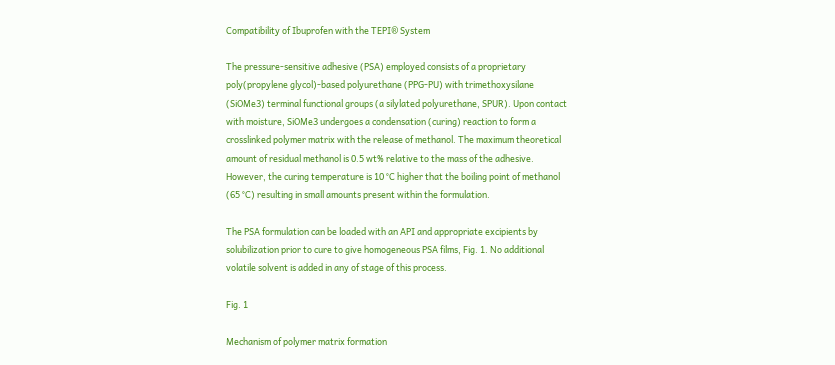Compatibility of Ibuprofen with the TEPI® System

The pressure-sensitive adhesive (PSA) employed consists of a proprietary poly(propylene glycol)-based polyurethane (PPG-PU) with trimethoxysilane (SiOMe3) terminal functional groups (a silylated polyurethane, SPUR). Upon contact with moisture, SiOMe3 undergoes a condensation (curing) reaction to form a crosslinked polymer matrix with the release of methanol. The maximum theoretical amount of residual methanol is 0.5 wt% relative to the mass of the adhesive. However, the curing temperature is 10 °C higher that the boiling point of methanol (65 °C) resulting in small amounts present within the formulation.

The PSA formulation can be loaded with an API and appropriate excipients by solubilization prior to cure to give homogeneous PSA films, Fig. 1. No additional volatile solvent is added in any of stage of this process.

Fig. 1

Mechanism of polymer matrix formation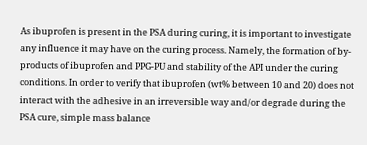As ibuprofen is present in the PSA during curing, it is important to investigate any influence it may have on the curing process. Namely, the formation of by-products of ibuprofen and PPG-PU and stability of the API under the curing conditions. In order to verify that ibuprofen (wt% between 10 and 20) does not interact with the adhesive in an irreversible way and/or degrade during the PSA cure, simple mass balance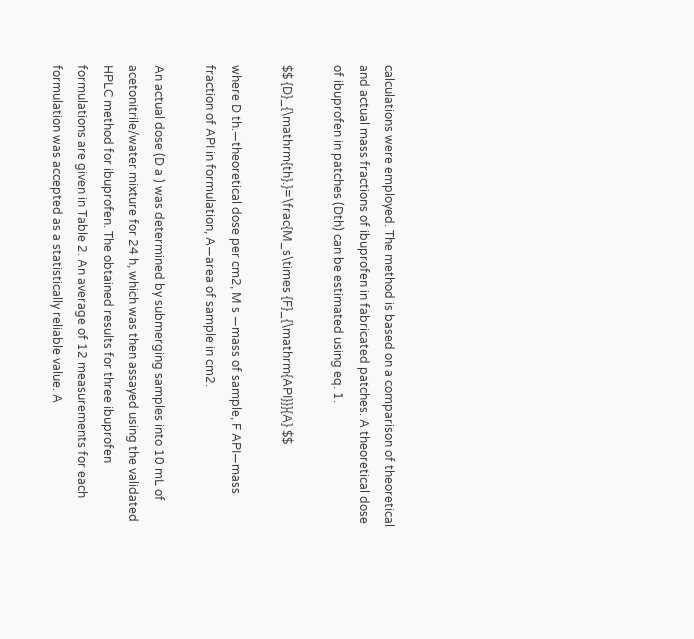calculations were employed. The method is based on a comparison of theoretical and actual mass fractions of ibuprofen in fabricated patches. A theoretical dose of ibuprofen in patches (Dth) can be estimated using eq. 1.

$$ {D}_{\mathrm{th}.}=\frac{M_s\times {F}_{\mathrm{API}}}{A} $$

where D th.—theoretical dose per cm2, M s —mass of sample, F API—mass fraction of API in formulation, A—area of sample in cm2.

An actual dose (D a ) was determined by submerging samples into 10 mL of acetonitrile/water mixture for 24 h, which was then assayed using the validated HPLC method for ibuprofen. The obtained results for three ibuprofen formulations are given in Table 2. An average of 12 measurements for each formulation was accepted as a statistically reliable value. A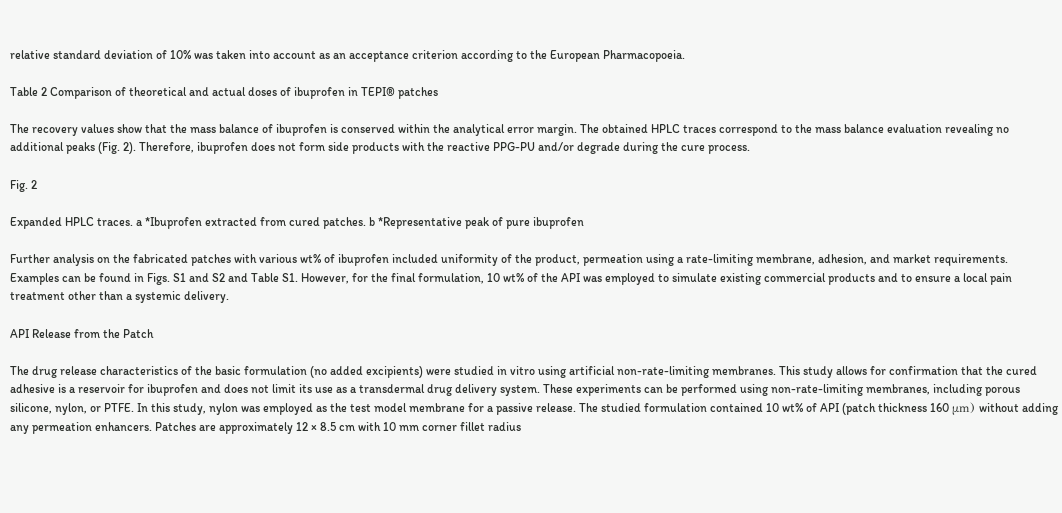relative standard deviation of 10% was taken into account as an acceptance criterion according to the European Pharmacopoeia.

Table 2 Comparison of theoretical and actual doses of ibuprofen in TEPI® patches

The recovery values show that the mass balance of ibuprofen is conserved within the analytical error margin. The obtained HPLC traces correspond to the mass balance evaluation revealing no additional peaks (Fig. 2). Therefore, ibuprofen does not form side products with the reactive PPG-PU and/or degrade during the cure process.

Fig. 2

Expanded HPLC traces. a *Ibuprofen extracted from cured patches. b *Representative peak of pure ibuprofen

Further analysis on the fabricated patches with various wt% of ibuprofen included uniformity of the product, permeation using a rate-limiting membrane, adhesion, and market requirements. Examples can be found in Figs. S1 and S2 and Table S1. However, for the final formulation, 10 wt% of the API was employed to simulate existing commercial products and to ensure a local pain treatment other than a systemic delivery.

API Release from the Patch

The drug release characteristics of the basic formulation (no added excipients) were studied in vitro using artificial non-rate-limiting membranes. This study allows for confirmation that the cured adhesive is a reservoir for ibuprofen and does not limit its use as a transdermal drug delivery system. These experiments can be performed using non-rate-limiting membranes, including porous silicone, nylon, or PTFE. In this study, nylon was employed as the test model membrane for a passive release. The studied formulation contained 10 wt% of API (patch thickness 160 μm) without adding any permeation enhancers. Patches are approximately 12 × 8.5 cm with 10 mm corner fillet radius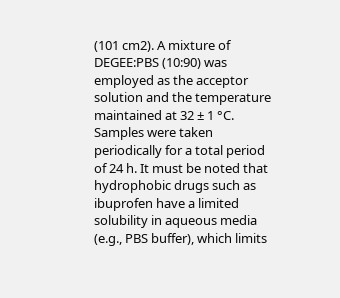(101 cm2). A mixture of DEGEE:PBS (10:90) was employed as the acceptor solution and the temperature maintained at 32 ± 1 °C. Samples were taken periodically for a total period of 24 h. It must be noted that hydrophobic drugs such as ibuprofen have a limited solubility in aqueous media (e.g., PBS buffer), which limits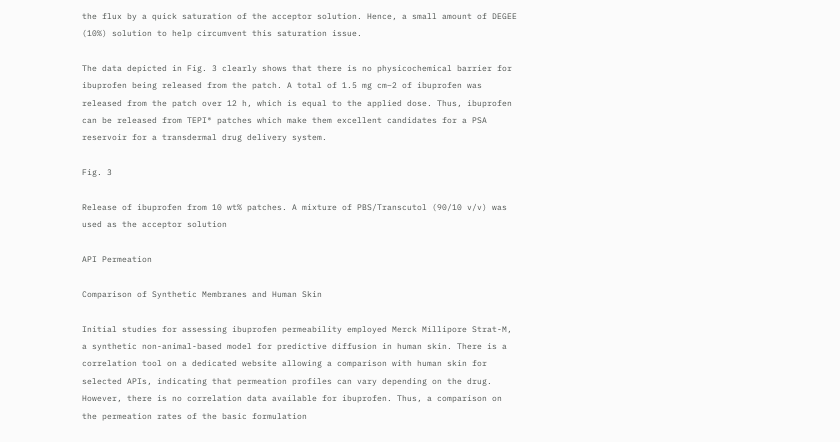the flux by a quick saturation of the acceptor solution. Hence, a small amount of DEGEE (10%) solution to help circumvent this saturation issue.

The data depicted in Fig. 3 clearly shows that there is no physicochemical barrier for ibuprofen being released from the patch. A total of 1.5 mg cm−2 of ibuprofen was released from the patch over 12 h, which is equal to the applied dose. Thus, ibuprofen can be released from TEPI® patches which make them excellent candidates for a PSA reservoir for a transdermal drug delivery system.

Fig. 3

Release of ibuprofen from 10 wt% patches. A mixture of PBS/Transcutol (90/10 v/v) was used as the acceptor solution

API Permeation

Comparison of Synthetic Membranes and Human Skin

Initial studies for assessing ibuprofen permeability employed Merck Millipore Strat-M, a synthetic non-animal-based model for predictive diffusion in human skin. There is a correlation tool on a dedicated website allowing a comparison with human skin for selected APIs, indicating that permeation profiles can vary depending on the drug. However, there is no correlation data available for ibuprofen. Thus, a comparison on the permeation rates of the basic formulation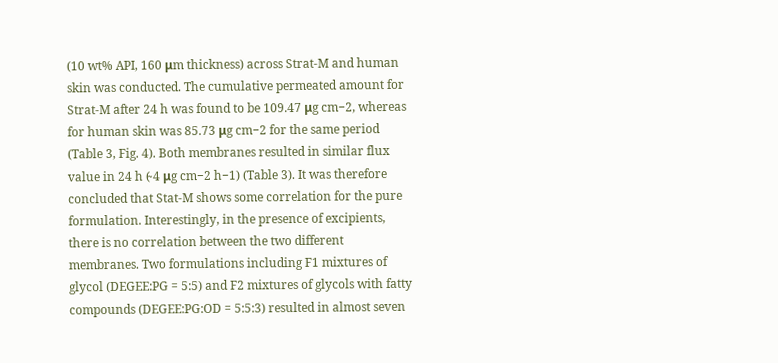(10 wt% API, 160 μm thickness) across Strat-M and human skin was conducted. The cumulative permeated amount for Strat-M after 24 h was found to be 109.47 μg cm−2, whereas for human skin was 85.73 μg cm−2 for the same period (Table 3, Fig. 4). Both membranes resulted in similar flux value in 24 h (̴ 4 μg cm−2 h−1) (Table 3). It was therefore concluded that Stat-M shows some correlation for the pure formulation. Interestingly, in the presence of excipients, there is no correlation between the two different membranes. Two formulations including F1 mixtures of glycol (DEGEE:PG = 5:5) and F2 mixtures of glycols with fatty compounds (DEGEE:PG:OD = 5:5:3) resulted in almost seven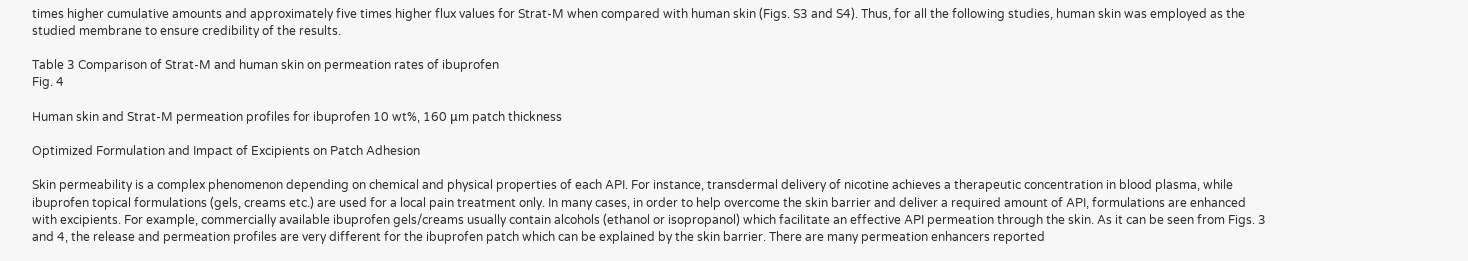times higher cumulative amounts and approximately five times higher flux values for Strat-M when compared with human skin (Figs. S3 and S4). Thus, for all the following studies, human skin was employed as the studied membrane to ensure credibility of the results.

Table 3 Comparison of Strat-M and human skin on permeation rates of ibuprofen
Fig. 4

Human skin and Strat-M permeation profiles for ibuprofen 10 wt%, 160 μm patch thickness

Optimized Formulation and Impact of Excipients on Patch Adhesion

Skin permeability is a complex phenomenon depending on chemical and physical properties of each API. For instance, transdermal delivery of nicotine achieves a therapeutic concentration in blood plasma, while ibuprofen topical formulations (gels, creams etc.) are used for a local pain treatment only. In many cases, in order to help overcome the skin barrier and deliver a required amount of API, formulations are enhanced with excipients. For example, commercially available ibuprofen gels/creams usually contain alcohols (ethanol or isopropanol) which facilitate an effective API permeation through the skin. As it can be seen from Figs. 3 and 4, the release and permeation profiles are very different for the ibuprofen patch which can be explained by the skin barrier. There are many permeation enhancers reported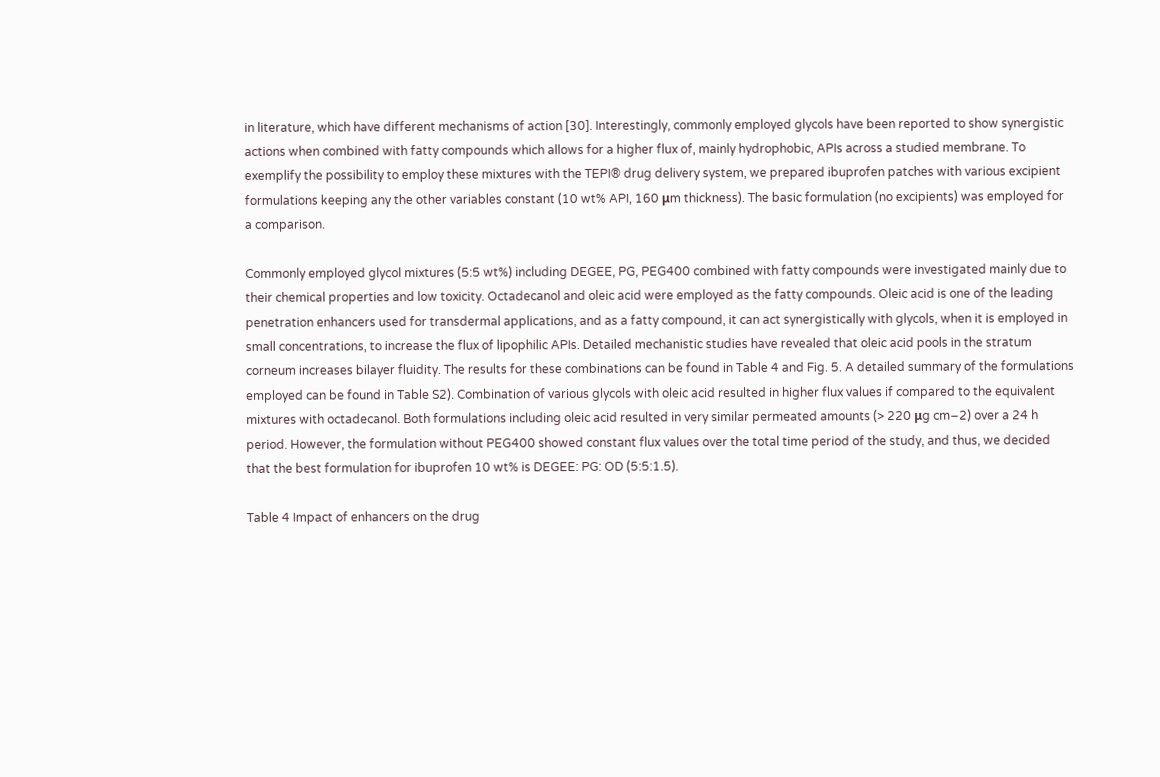in literature, which have different mechanisms of action [30]. Interestingly, commonly employed glycols have been reported to show synergistic actions when combined with fatty compounds which allows for a higher flux of, mainly hydrophobic, APIs across a studied membrane. To exemplify the possibility to employ these mixtures with the TEPI® drug delivery system, we prepared ibuprofen patches with various excipient formulations keeping any the other variables constant (10 wt% API, 160 μm thickness). The basic formulation (no excipients) was employed for a comparison.

Commonly employed glycol mixtures (5:5 wt%) including DEGEE, PG, PEG400 combined with fatty compounds were investigated mainly due to their chemical properties and low toxicity. Octadecanol and oleic acid were employed as the fatty compounds. Oleic acid is one of the leading penetration enhancers used for transdermal applications, and as a fatty compound, it can act synergistically with glycols, when it is employed in small concentrations, to increase the flux of lipophilic APIs. Detailed mechanistic studies have revealed that oleic acid pools in the stratum corneum increases bilayer fluidity. The results for these combinations can be found in Table 4 and Fig. 5. A detailed summary of the formulations employed can be found in Table S2). Combination of various glycols with oleic acid resulted in higher flux values if compared to the equivalent mixtures with octadecanol. Both formulations including oleic acid resulted in very similar permeated amounts (> 220 μg cm−2) over a 24 h period. However, the formulation without PEG400 showed constant flux values over the total time period of the study, and thus, we decided that the best formulation for ibuprofen 10 wt% is DEGEE: PG: OD (5:5:1.5).

Table 4 Impact of enhancers on the drug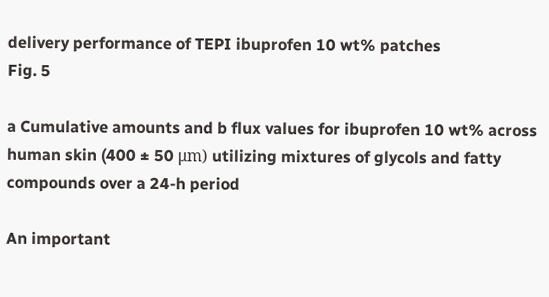delivery performance of TEPI ibuprofen 10 wt% patches
Fig. 5

a Cumulative amounts and b flux values for ibuprofen 10 wt% across human skin (400 ± 50 μm) utilizing mixtures of glycols and fatty compounds over a 24-h period

An important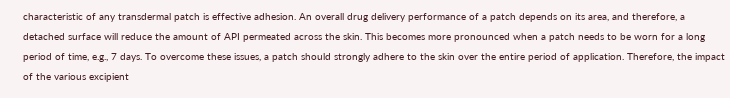characteristic of any transdermal patch is effective adhesion. An overall drug delivery performance of a patch depends on its area, and therefore, a detached surface will reduce the amount of API permeated across the skin. This becomes more pronounced when a patch needs to be worn for a long period of time, e.g., 7 days. To overcome these issues, a patch should strongly adhere to the skin over the entire period of application. Therefore, the impact of the various excipient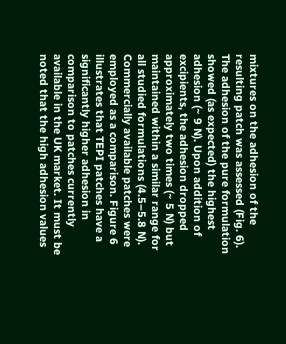mixtures on the adhesion of the resulting patch was assessed (Fig. 6). The adhesion of the pure formulation showed (as expected) the highest adhesion (~ 9 N). Upon addition of excipients, the adhesion dropped approximately two times (~ 5 N) but maintained within a similar range for all studied formulations (4.5–5.8 N). Commercially available patches were employed as a comparison. Figure 6 illustrates that TEPI patches have a significantly higher adhesion in comparison to patches currently available in the UK market. It must be noted that the high adhesion values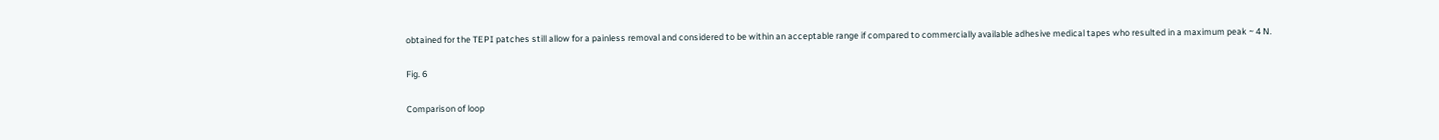obtained for the TEPI patches still allow for a painless removal and considered to be within an acceptable range if compared to commercially available adhesive medical tapes who resulted in a maximum peak ~ 4 N.

Fig. 6

Comparison of loop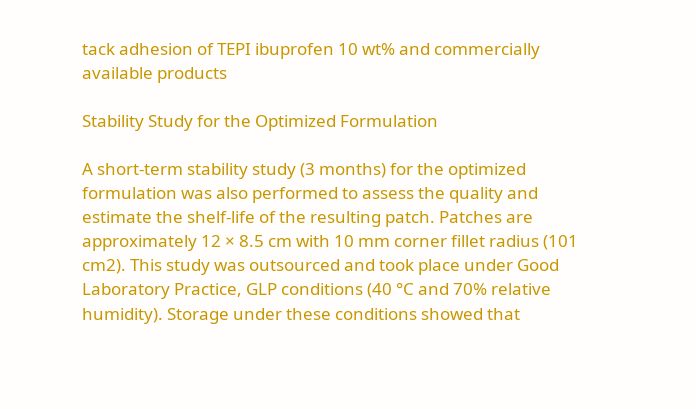tack adhesion of TEPI ibuprofen 10 wt% and commercially available products

Stability Study for the Optimized Formulation

A short-term stability study (3 months) for the optimized formulation was also performed to assess the quality and estimate the shelf-life of the resulting patch. Patches are approximately 12 × 8.5 cm with 10 mm corner fillet radius (101 cm2). This study was outsourced and took place under Good Laboratory Practice, GLP conditions (40 °C and 70% relative humidity). Storage under these conditions showed that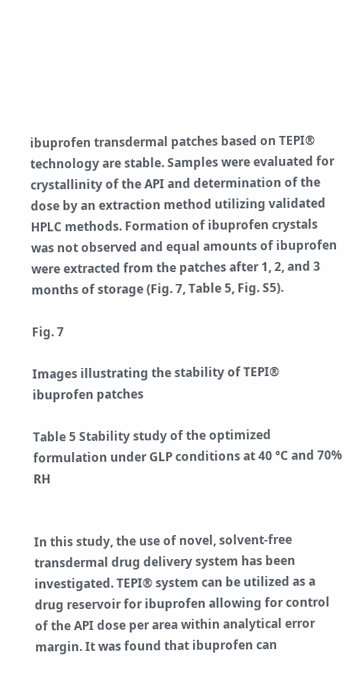ibuprofen transdermal patches based on TEPI® technology are stable. Samples were evaluated for crystallinity of the API and determination of the dose by an extraction method utilizing validated HPLC methods. Formation of ibuprofen crystals was not observed and equal amounts of ibuprofen were extracted from the patches after 1, 2, and 3 months of storage (Fig. 7, Table 5, Fig. S5).

Fig. 7

Images illustrating the stability of TEPI® ibuprofen patches

Table 5 Stability study of the optimized formulation under GLP conditions at 40 °C and 70% RH


In this study, the use of novel, solvent-free transdermal drug delivery system has been investigated. TEPI® system can be utilized as a drug reservoir for ibuprofen allowing for control of the API dose per area within analytical error margin. It was found that ibuprofen can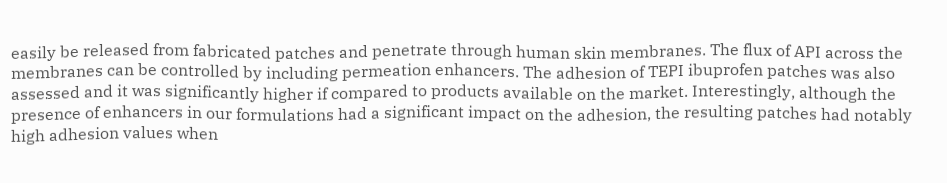easily be released from fabricated patches and penetrate through human skin membranes. The flux of API across the membranes can be controlled by including permeation enhancers. The adhesion of TEPI ibuprofen patches was also assessed and it was significantly higher if compared to products available on the market. Interestingly, although the presence of enhancers in our formulations had a significant impact on the adhesion, the resulting patches had notably high adhesion values when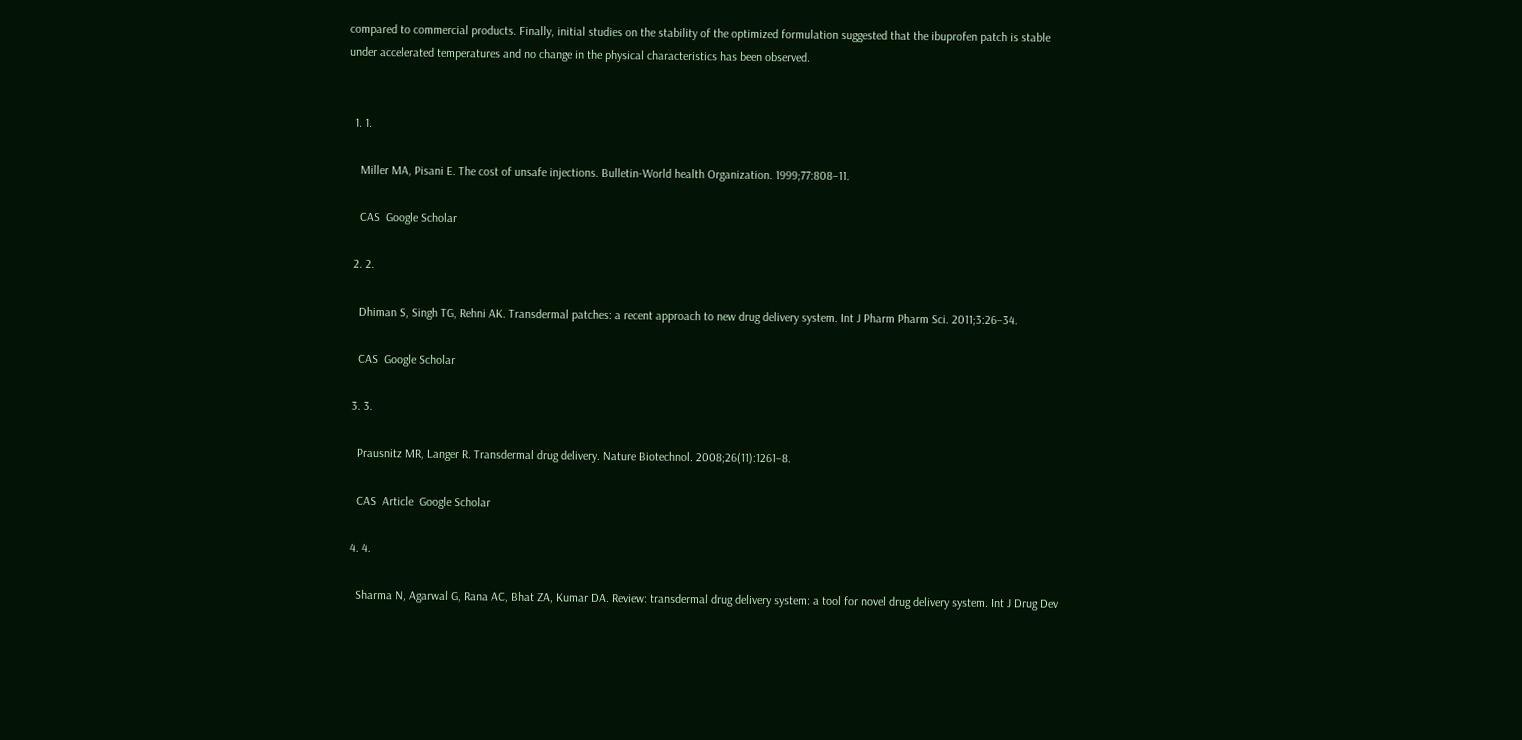compared to commercial products. Finally, initial studies on the stability of the optimized formulation suggested that the ibuprofen patch is stable under accelerated temperatures and no change in the physical characteristics has been observed.


  1. 1.

    Miller MA, Pisani E. The cost of unsafe injections. Bulletin-World health Organization. 1999;77:808–11.

    CAS  Google Scholar

  2. 2.

    Dhiman S, Singh TG, Rehni AK. Transdermal patches: a recent approach to new drug delivery system. Int J Pharm Pharm Sci. 2011;3:26–34.

    CAS  Google Scholar

  3. 3.

    Prausnitz MR, Langer R. Transdermal drug delivery. Nature Biotechnol. 2008;26(11):1261–8.

    CAS  Article  Google Scholar

  4. 4.

    Sharma N, Agarwal G, Rana AC, Bhat ZA, Kumar DA. Review: transdermal drug delivery system: a tool for novel drug delivery system. Int J Drug Dev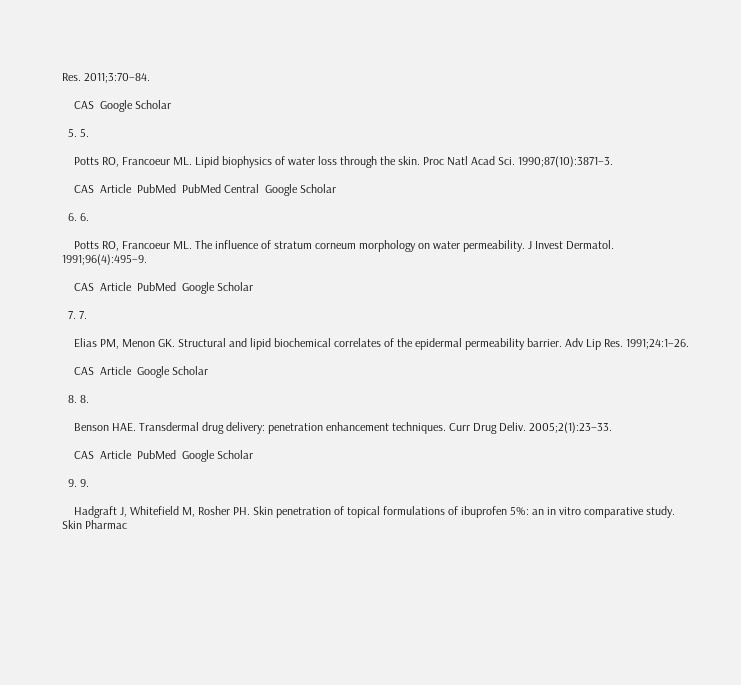Res. 2011;3:70–84.

    CAS  Google Scholar

  5. 5.

    Potts RO, Francoeur ML. Lipid biophysics of water loss through the skin. Proc Natl Acad Sci. 1990;87(10):3871–3.

    CAS  Article  PubMed  PubMed Central  Google Scholar

  6. 6.

    Potts RO, Francoeur ML. The influence of stratum corneum morphology on water permeability. J Invest Dermatol. 1991;96(4):495–9.

    CAS  Article  PubMed  Google Scholar

  7. 7.

    Elias PM, Menon GK. Structural and lipid biochemical correlates of the epidermal permeability barrier. Adv Lip Res. 1991;24:1–26.

    CAS  Article  Google Scholar

  8. 8.

    Benson HAE. Transdermal drug delivery: penetration enhancement techniques. Curr Drug Deliv. 2005;2(1):23–33.

    CAS  Article  PubMed  Google Scholar

  9. 9.

    Hadgraft J, Whitefield M, Rosher PH. Skin penetration of topical formulations of ibuprofen 5%: an in vitro comparative study. Skin Pharmac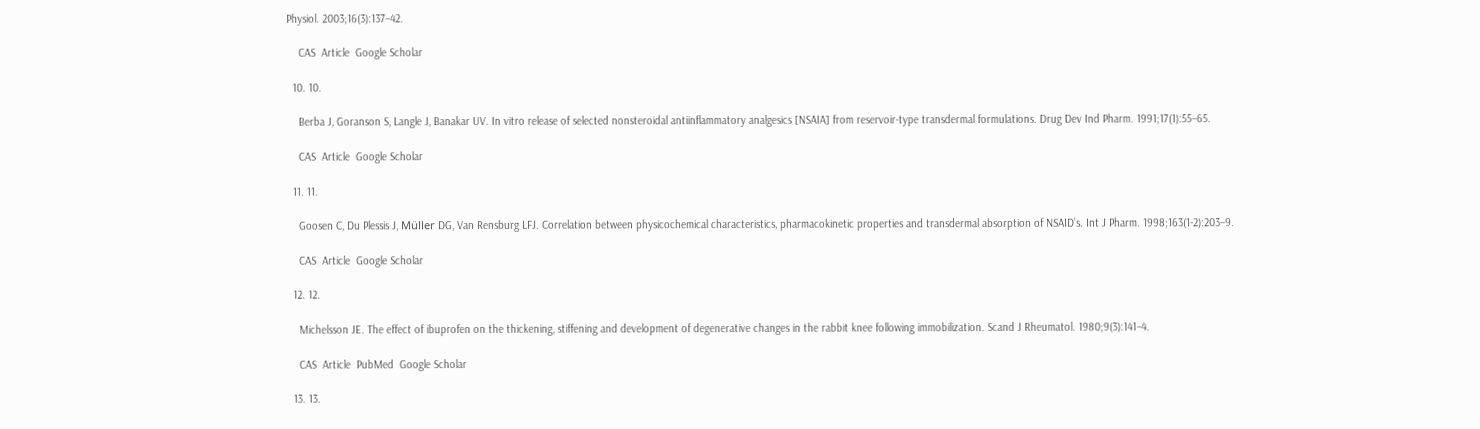Physiol. 2003;16(3):137–42.

    CAS  Article  Google Scholar

  10. 10.

    Berba J, Goranson S, Langle J, Banakar UV. In vitro release of selected nonsteroidal antiinflammatory analgesics [NSAIA] from reservoir-type transdermal formulations. Drug Dev Ind Pharm. 1991;17(1):55–65.

    CAS  Article  Google Scholar

  11. 11.

    Goosen C, Du Plessis J, Müller DG, Van Rensburg LFJ. Correlation between physicochemical characteristics, pharmacokinetic properties and transdermal absorption of NSAID’s. Int J Pharm. 1998;163(1-2):203–9.

    CAS  Article  Google Scholar

  12. 12.

    Michelsson JE. The effect of ibuprofen on the thickening, stiffening and development of degenerative changes in the rabbit knee following immobilization. Scand J Rheumatol. 1980;9(3):141–4.

    CAS  Article  PubMed  Google Scholar

  13. 13.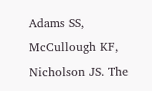Adams SS, McCullough KF, Nicholson JS. The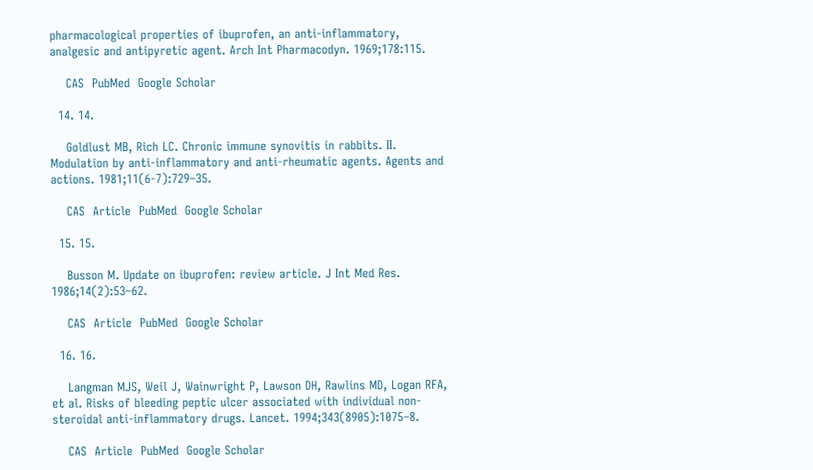pharmacological properties of ibuprofen, an anti-inflammatory, analgesic and antipyretic agent. Arch Int Pharmacodyn. 1969;178:115.

    CAS  PubMed  Google Scholar

  14. 14.

    Goldlust MB, Rich LC. Chronic immune synovitis in rabbits. II. Modulation by anti-inflammatory and anti-rheumatic agents. Agents and actions. 1981;11(6-7):729–35.

    CAS  Article  PubMed  Google Scholar

  15. 15.

    Busson M. Update on ibuprofen: review article. J Int Med Res. 1986;14(2):53–62.

    CAS  Article  PubMed  Google Scholar

  16. 16.

    Langman MJS, Weil J, Wainwright P, Lawson DH, Rawlins MD, Logan RFA, et al. Risks of bleeding peptic ulcer associated with individual non-steroidal anti-inflammatory drugs. Lancet. 1994;343(8905):1075–8.

    CAS  Article  PubMed  Google Scholar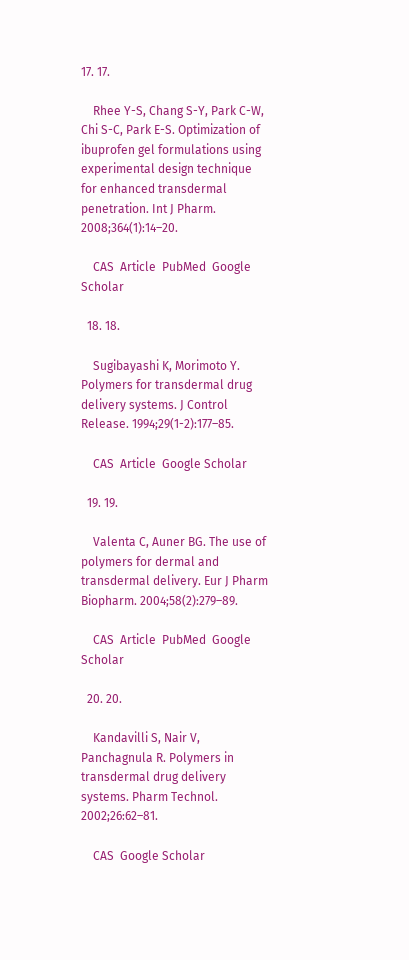17. 17.

    Rhee Y-S, Chang S-Y, Park C-W, Chi S-C, Park E-S. Optimization of ibuprofen gel formulations using experimental design technique for enhanced transdermal penetration. Int J Pharm. 2008;364(1):14–20.

    CAS  Article  PubMed  Google Scholar

  18. 18.

    Sugibayashi K, Morimoto Y. Polymers for transdermal drug delivery systems. J Control Release. 1994;29(1-2):177–85.

    CAS  Article  Google Scholar

  19. 19.

    Valenta C, Auner BG. The use of polymers for dermal and transdermal delivery. Eur J Pharm Biopharm. 2004;58(2):279–89.

    CAS  Article  PubMed  Google Scholar

  20. 20.

    Kandavilli S, Nair V, Panchagnula R. Polymers in transdermal drug delivery systems. Pharm Technol. 2002;26:62–81.

    CAS  Google Scholar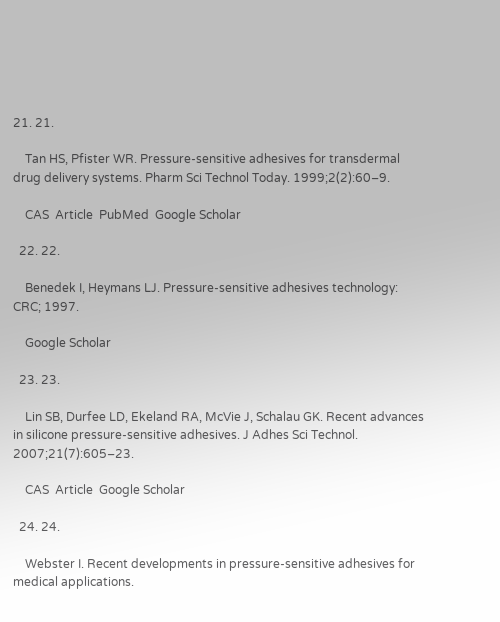21. 21.

    Tan HS, Pfister WR. Pressure-sensitive adhesives for transdermal drug delivery systems. Pharm Sci Technol Today. 1999;2(2):60–9.

    CAS  Article  PubMed  Google Scholar

  22. 22.

    Benedek I, Heymans LJ. Pressure-sensitive adhesives technology: CRC; 1997.

    Google Scholar

  23. 23.

    Lin SB, Durfee LD, Ekeland RA, McVie J, Schalau GK. Recent advances in silicone pressure-sensitive adhesives. J Adhes Sci Technol. 2007;21(7):605–23.

    CAS  Article  Google Scholar

  24. 24.

    Webster I. Recent developments in pressure-sensitive adhesives for medical applications.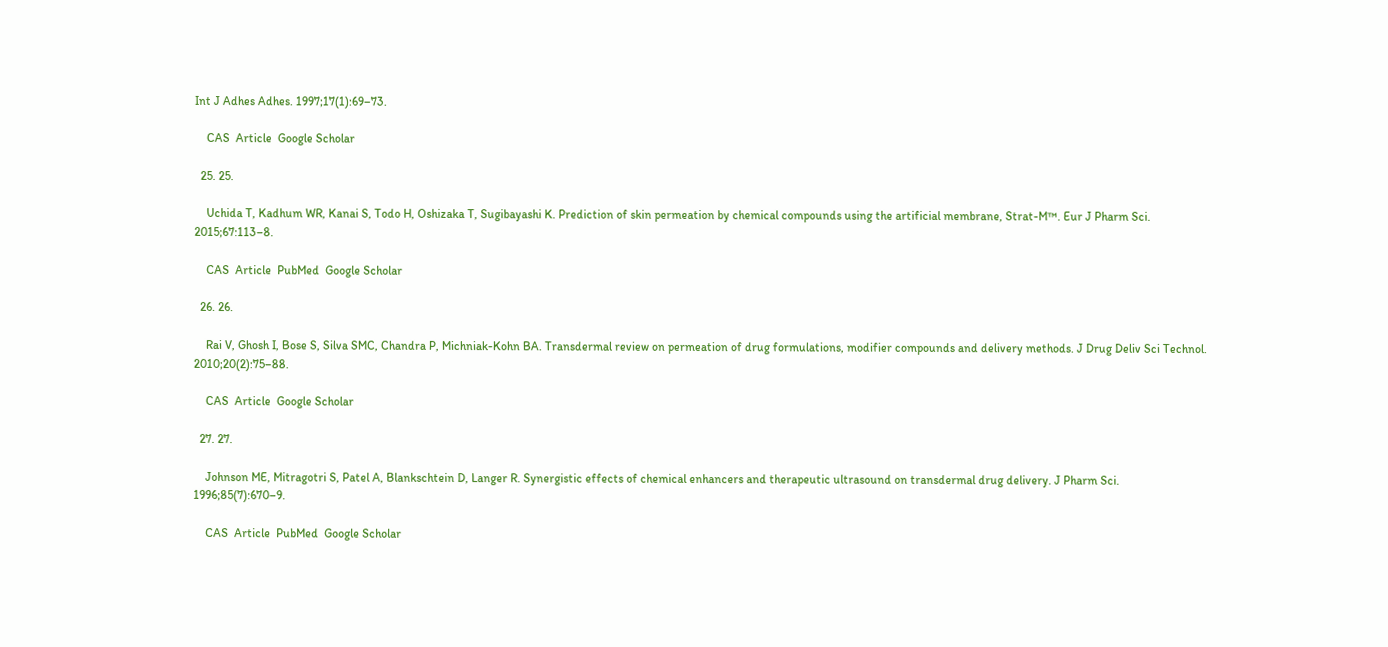Int J Adhes Adhes. 1997;17(1):69–73.

    CAS  Article  Google Scholar

  25. 25.

    Uchida T, Kadhum WR, Kanai S, Todo H, Oshizaka T, Sugibayashi K. Prediction of skin permeation by chemical compounds using the artificial membrane, Strat-M™. Eur J Pharm Sci. 2015;67:113–8.

    CAS  Article  PubMed  Google Scholar

  26. 26.

    Rai V, Ghosh I, Bose S, Silva SMC, Chandra P, Michniak-Kohn BA. Transdermal review on permeation of drug formulations, modifier compounds and delivery methods. J Drug Deliv Sci Technol. 2010;20(2):75–88.

    CAS  Article  Google Scholar

  27. 27.

    Johnson ME, Mitragotri S, Patel A, Blankschtein D, Langer R. Synergistic effects of chemical enhancers and therapeutic ultrasound on transdermal drug delivery. J Pharm Sci. 1996;85(7):670–9.

    CAS  Article  PubMed  Google Scholar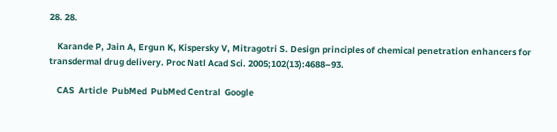28. 28.

    Karande P, Jain A, Ergun K, Kispersky V, Mitragotri S. Design principles of chemical penetration enhancers for transdermal drug delivery. Proc Natl Acad Sci. 2005;102(13):4688–93.

    CAS  Article  PubMed  PubMed Central  Google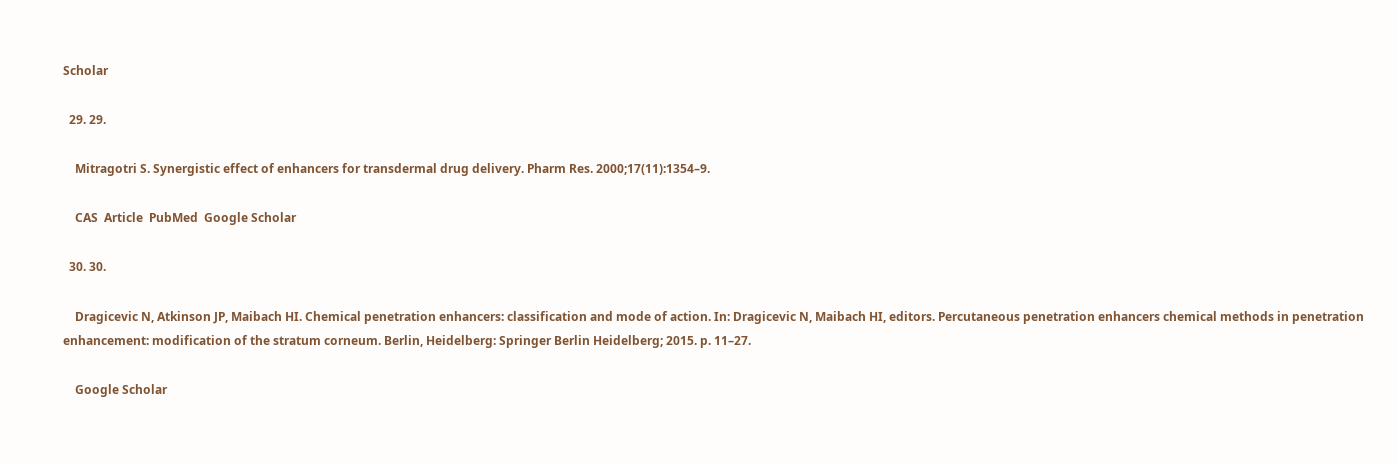Scholar

  29. 29.

    Mitragotri S. Synergistic effect of enhancers for transdermal drug delivery. Pharm Res. 2000;17(11):1354–9.

    CAS  Article  PubMed  Google Scholar

  30. 30.

    Dragicevic N, Atkinson JP, Maibach HI. Chemical penetration enhancers: classification and mode of action. In: Dragicevic N, Maibach HI, editors. Percutaneous penetration enhancers chemical methods in penetration enhancement: modification of the stratum corneum. Berlin, Heidelberg: Springer Berlin Heidelberg; 2015. p. 11–27.

    Google Scholar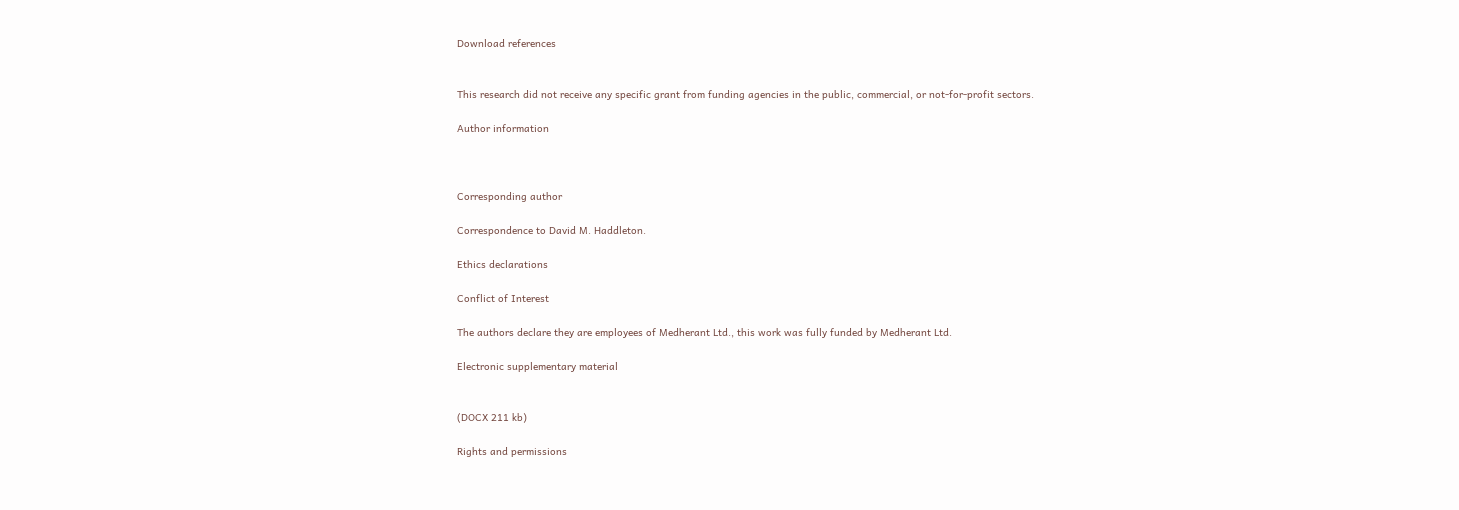Download references


This research did not receive any specific grant from funding agencies in the public, commercial, or not-for-profit sectors.

Author information



Corresponding author

Correspondence to David M. Haddleton.

Ethics declarations

Conflict of Interest

The authors declare they are employees of Medherant Ltd., this work was fully funded by Medherant Ltd.

Electronic supplementary material


(DOCX 211 kb)

Rights and permissions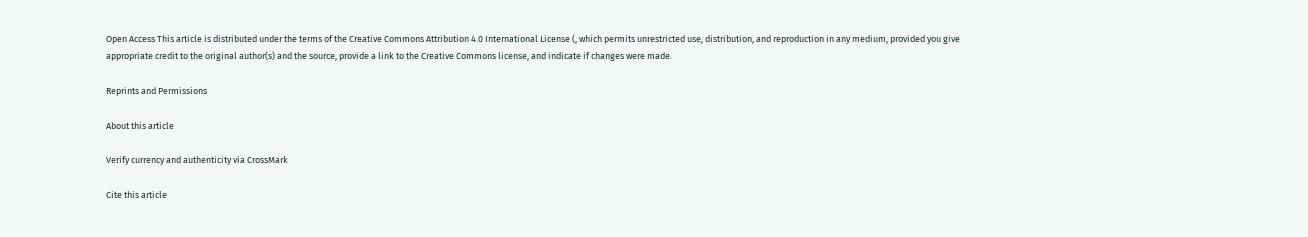Open Access This article is distributed under the terms of the Creative Commons Attribution 4.0 International License (, which permits unrestricted use, distribution, and reproduction in any medium, provided you give appropriate credit to the original author(s) and the source, provide a link to the Creative Commons license, and indicate if changes were made.

Reprints and Permissions

About this article

Verify currency and authenticity via CrossMark

Cite this article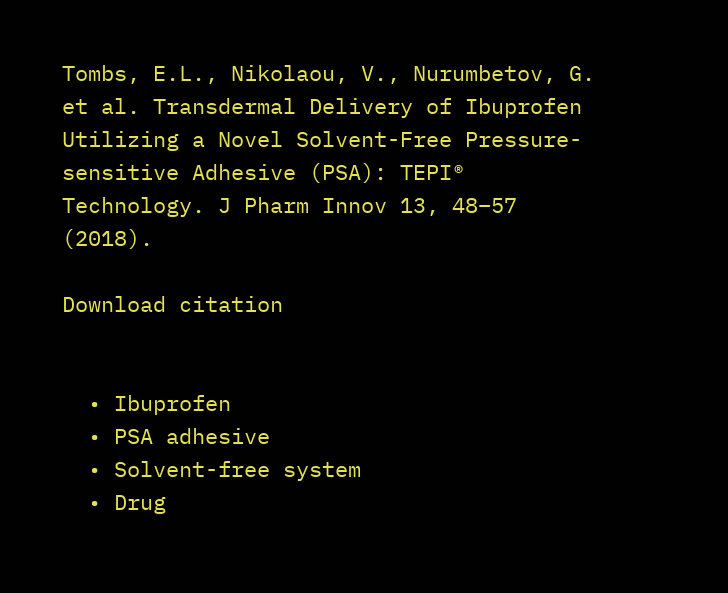Tombs, E.L., Nikolaou, V., Nurumbetov, G. et al. Transdermal Delivery of Ibuprofen Utilizing a Novel Solvent-Free Pressure-sensitive Adhesive (PSA): TEPI® Technology. J Pharm Innov 13, 48–57 (2018).

Download citation


  • Ibuprofen
  • PSA adhesive
  • Solvent-free system
  • Drug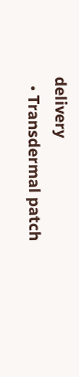delivery
  • Transdermal patch